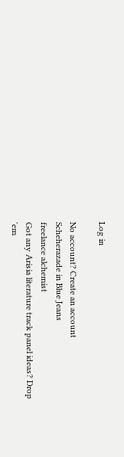Log in

No account? Create an account
Scheherazade in Blue Jeans
freelance alchemist
Got any Arisia literature track panel ideas? Drop 'em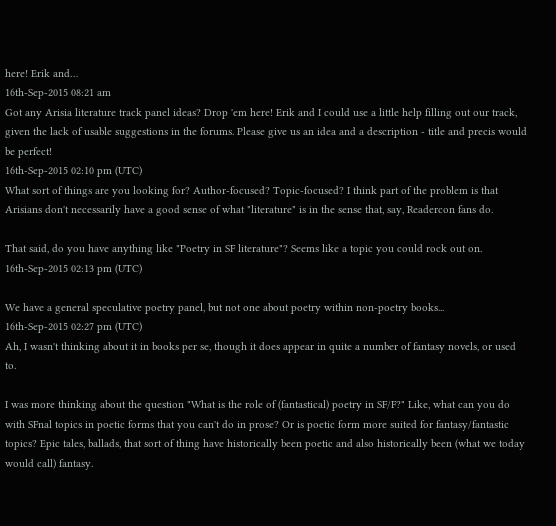here! Erik and…
16th-Sep-2015 08:21 am
Got any Arisia literature track panel ideas? Drop 'em here! Erik and I could use a little help filling out our track, given the lack of usable suggestions in the forums. Please give us an idea and a description - title and precis would be perfect!
16th-Sep-2015 02:10 pm (UTC)
What sort of things are you looking for? Author-focused? Topic-focused? I think part of the problem is that Arisians don't necessarily have a good sense of what "literature" is in the sense that, say, Readercon fans do.

That said, do you have anything like "Poetry in SF literature"? Seems like a topic you could rock out on.
16th-Sep-2015 02:13 pm (UTC)

We have a general speculative poetry panel, but not one about poetry within non-poetry books...
16th-Sep-2015 02:27 pm (UTC)
Ah, I wasn't thinking about it in books per se, though it does appear in quite a number of fantasy novels, or used to.

I was more thinking about the question "What is the role of (fantastical) poetry in SF/F?" Like, what can you do with SFnal topics in poetic forms that you can't do in prose? Or is poetic form more suited for fantasy/fantastic topics? Epic tales, ballads, that sort of thing have historically been poetic and also historically been (what we today would call) fantasy.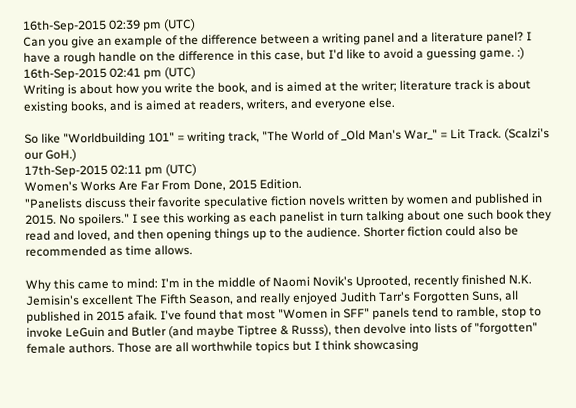16th-Sep-2015 02:39 pm (UTC)
Can you give an example of the difference between a writing panel and a literature panel? I have a rough handle on the difference in this case, but I'd like to avoid a guessing game. :)
16th-Sep-2015 02:41 pm (UTC)
Writing is about how you write the book, and is aimed at the writer; literature track is about existing books, and is aimed at readers, writers, and everyone else.

So like "Worldbuilding 101" = writing track, "The World of _Old Man's War_" = Lit Track. (Scalzi's our GoH.)
17th-Sep-2015 02:11 pm (UTC)
Women's Works Are Far From Done, 2015 Edition.
"Panelists discuss their favorite speculative fiction novels written by women and published in 2015. No spoilers." I see this working as each panelist in turn talking about one such book they read and loved, and then opening things up to the audience. Shorter fiction could also be recommended as time allows.

Why this came to mind: I'm in the middle of Naomi Novik's Uprooted, recently finished N.K. Jemisin's excellent The Fifth Season, and really enjoyed Judith Tarr's Forgotten Suns, all published in 2015 afaik. I've found that most "Women in SFF" panels tend to ramble, stop to invoke LeGuin and Butler (and maybe Tiptree & Russs), then devolve into lists of "forgotten" female authors. Those are all worthwhile topics but I think showcasing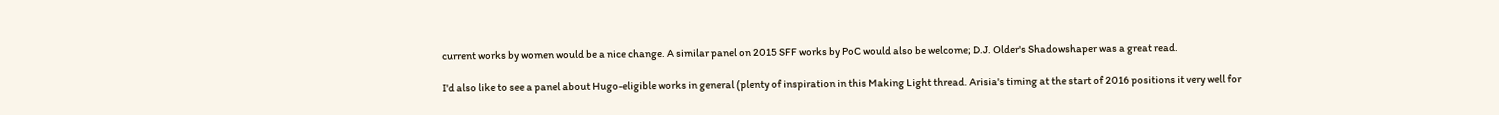current works by women would be a nice change. A similar panel on 2015 SFF works by PoC would also be welcome; D.J. Older's Shadowshaper was a great read.

I'd also like to see a panel about Hugo-eligible works in general (plenty of inspiration in this Making Light thread. Arisia's timing at the start of 2016 positions it very well for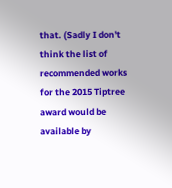that. (Sadly I don't think the list of recommended works for the 2015 Tiptree award would be available by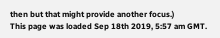then but that might provide another focus.)
This page was loaded Sep 18th 2019, 5:57 am GMT.